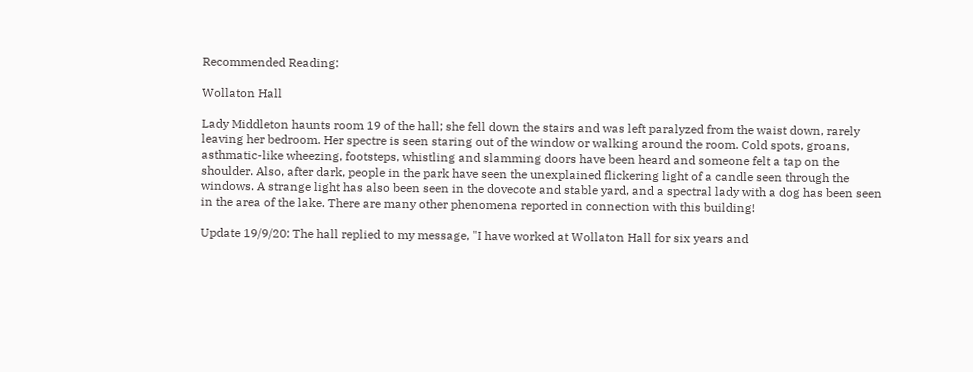Recommended Reading:

Wollaton Hall

Lady Middleton haunts room 19 of the hall; she fell down the stairs and was left paralyzed from the waist down, rarely leaving her bedroom. Her spectre is seen staring out of the window or walking around the room. Cold spots, groans, asthmatic-like wheezing, footsteps, whistling and slamming doors have been heard and someone felt a tap on the shoulder. Also, after dark, people in the park have seen the unexplained flickering light of a candle seen through the windows. A strange light has also been seen in the dovecote and stable yard, and a spectral lady with a dog has been seen in the area of the lake. There are many other phenomena reported in connection with this building!

Update 19/9/20: The hall replied to my message, "I have worked at Wollaton Hall for six years and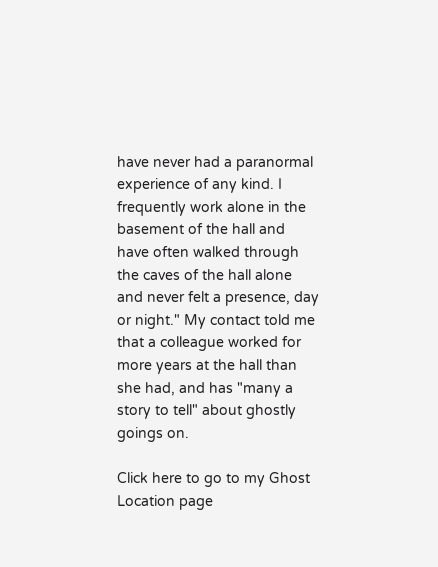have never had a paranormal experience of any kind. I frequently work alone in the basement of the hall and have often walked through the caves of the hall alone and never felt a presence, day or night." My contact told me that a colleague worked for more years at the hall than she had, and has "many a story to tell" about ghostly goings on.

Click here to go to my Ghost Location page